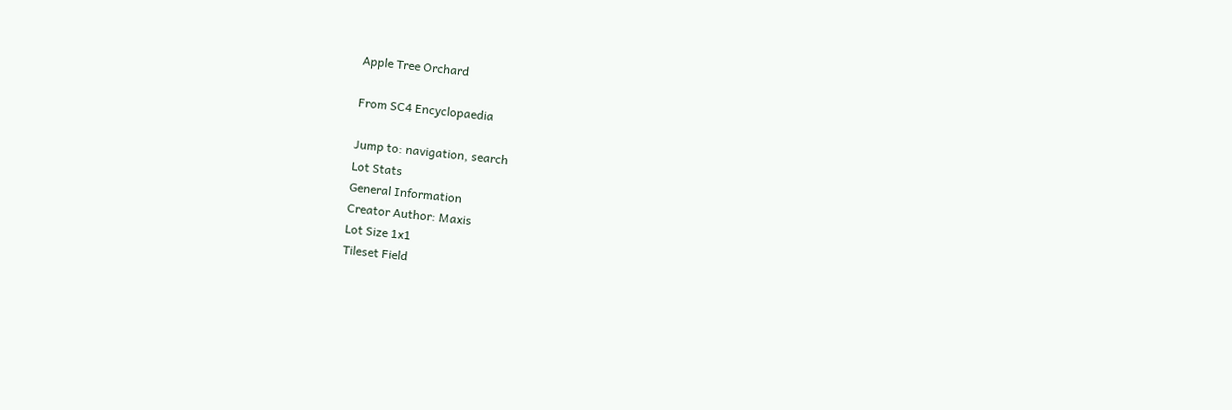Apple Tree Orchard

From SC4 Encyclopaedia

Jump to: navigation, search
Lot Stats
General Information
Creator Author: Maxis
Lot Size 1x1
Tileset Field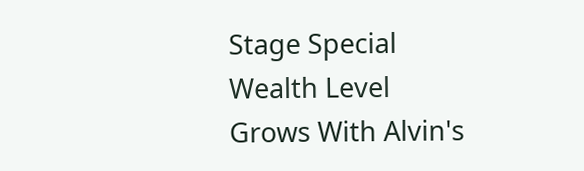Stage Special
Wealth Level
Grows With Alvin's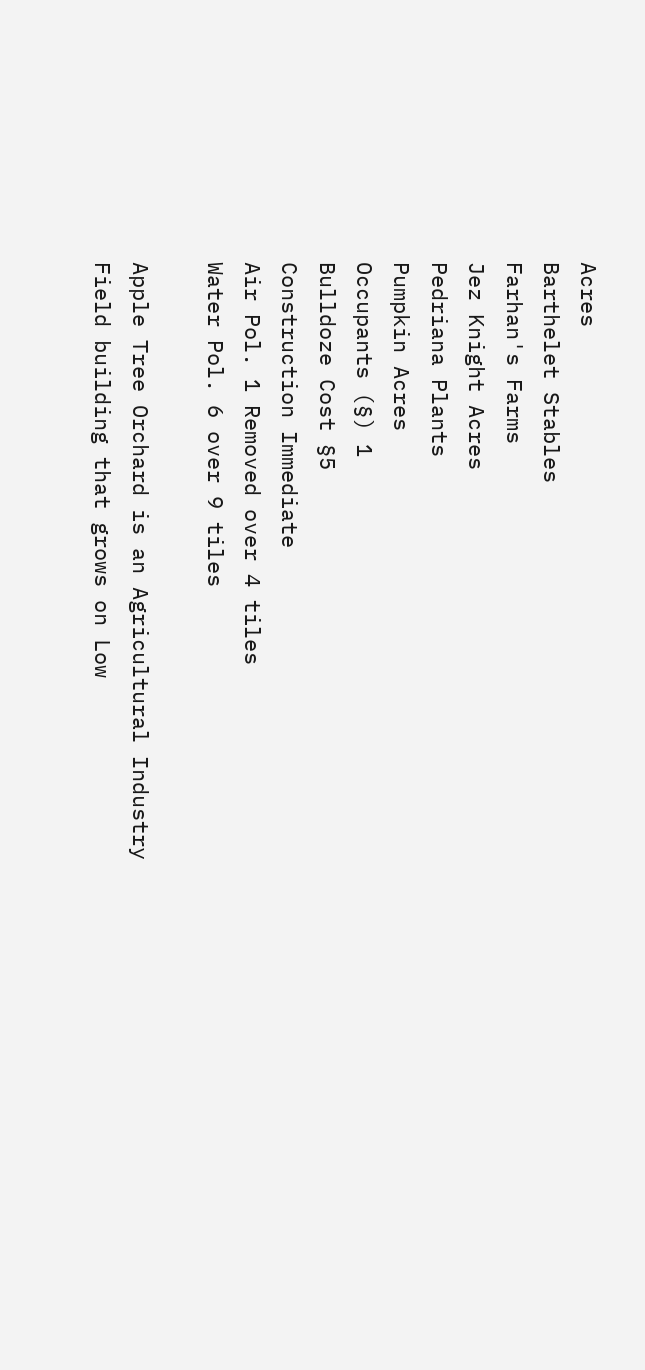Acres
Barthelet Stables
Farhan's Farms
Jez Knight Acres
Pedriana Plants
Pumpkin Acres
Occupants (§) 1
Bulldoze Cost §5
Construction Immediate
Air Pol. 1 Removed over 4 tiles
Water Pol. 6 over 9 tiles

Apple Tree Orchard is an Agricultural Industry Field building that grows on Low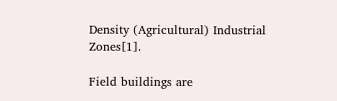Density (Agricultural) Industrial Zones[1].

Field buildings are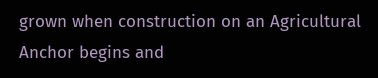grown when construction on an Agricultural Anchor begins and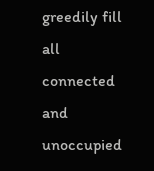greedily fill all connected and unoccupied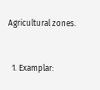Agricultural zones.


  1. Examplar: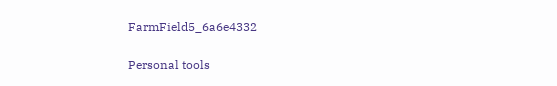FarmField5_6a6e4332

Personal tools